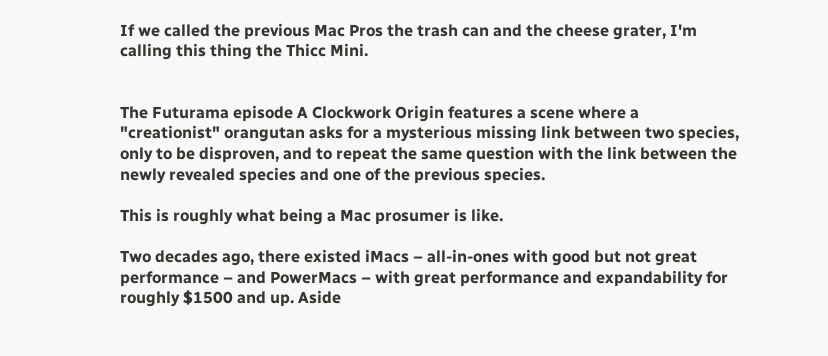If we called the previous Mac Pros the trash can and the cheese grater, I'm calling this thing the Thicc Mini.


The Futurama episode A Clockwork Origin features a scene where a "creationist" orangutan asks for a mysterious missing link between two species, only to be disproven, and to repeat the same question with the link between the newly revealed species and one of the previous species.

This is roughly what being a Mac prosumer is like.

Two decades ago, there existed iMacs – all-in-ones with good but not great performance – and PowerMacs – with great performance and expandability for roughly $1500 and up. Aside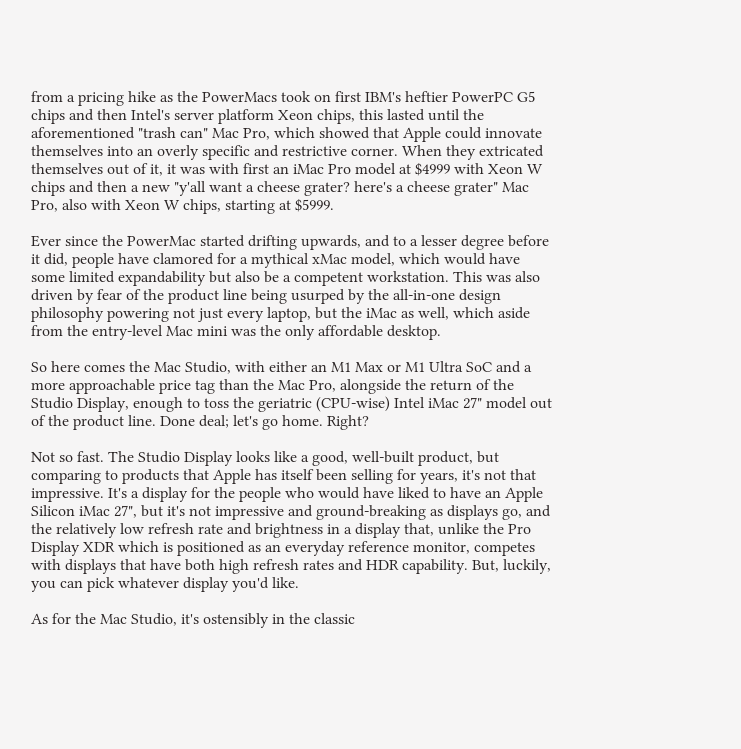from a pricing hike as the PowerMacs took on first IBM's heftier PowerPC G5 chips and then Intel's server platform Xeon chips, this lasted until the aforementioned "trash can" Mac Pro, which showed that Apple could innovate themselves into an overly specific and restrictive corner. When they extricated themselves out of it, it was with first an iMac Pro model at $4999 with Xeon W chips and then a new "y'all want a cheese grater? here's a cheese grater" Mac Pro, also with Xeon W chips, starting at $5999.

Ever since the PowerMac started drifting upwards, and to a lesser degree before it did, people have clamored for a mythical xMac model, which would have some limited expandability but also be a competent workstation. This was also driven by fear of the product line being usurped by the all-in-one design philosophy powering not just every laptop, but the iMac as well, which aside from the entry-level Mac mini was the only affordable desktop.

So here comes the Mac Studio, with either an M1 Max or M1 Ultra SoC and a more approachable price tag than the Mac Pro, alongside the return of the Studio Display, enough to toss the geriatric (CPU-wise) Intel iMac 27" model out of the product line. Done deal; let's go home. Right?

Not so fast. The Studio Display looks like a good, well-built product, but comparing to products that Apple has itself been selling for years, it's not that impressive. It's a display for the people who would have liked to have an Apple Silicon iMac 27", but it's not impressive and ground-breaking as displays go, and the relatively low refresh rate and brightness in a display that, unlike the Pro Display XDR which is positioned as an everyday reference monitor, competes with displays that have both high refresh rates and HDR capability. But, luckily, you can pick whatever display you'd like.

As for the Mac Studio, it's ostensibly in the classic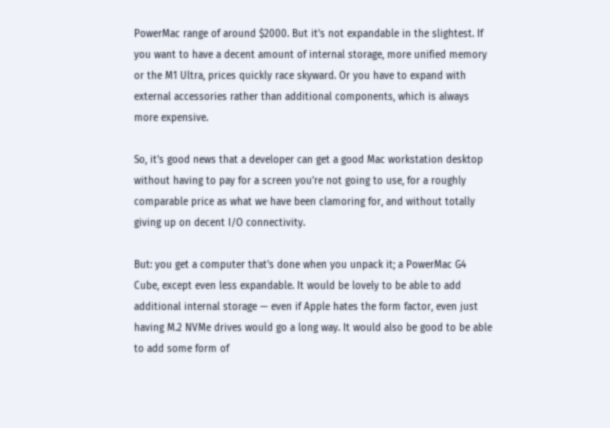PowerMac range of around $2000. But it's not expandable in the slightest. If you want to have a decent amount of internal storage, more unified memory or the M1 Ultra, prices quickly race skyward. Or you have to expand with external accessories rather than additional components, which is always more expensive.

So, it's good news that a developer can get a good Mac workstation desktop without having to pay for a screen you're not going to use, for a roughly comparable price as what we have been clamoring for, and without totally giving up on decent I/O connectivity.

But: you get a computer that's done when you unpack it; a PowerMac G4 Cube, except even less expandable. It would be lovely to be able to add additional internal storage — even if Apple hates the form factor, even just having M.2 NVMe drives would go a long way. It would also be good to be able to add some form of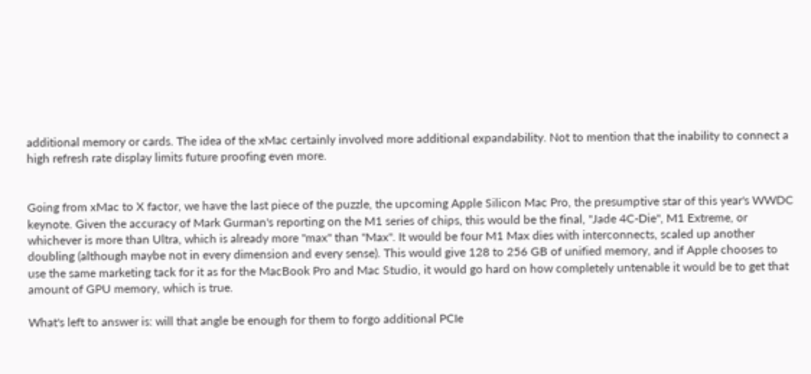additional memory or cards. The idea of the xMac certainly involved more additional expandability. Not to mention that the inability to connect a high refresh rate display limits future proofing even more.


Going from xMac to X factor, we have the last piece of the puzzle, the upcoming Apple Silicon Mac Pro, the presumptive star of this year's WWDC keynote. Given the accuracy of Mark Gurman's reporting on the M1 series of chips, this would be the final, "Jade 4C-Die", M1 Extreme, or whichever is more than Ultra, which is already more "max" than "Max". It would be four M1 Max dies with interconnects, scaled up another doubling (although maybe not in every dimension and every sense). This would give 128 to 256 GB of unified memory, and if Apple chooses to use the same marketing tack for it as for the MacBook Pro and Mac Studio, it would go hard on how completely untenable it would be to get that amount of GPU memory, which is true.

What's left to answer is: will that angle be enough for them to forgo additional PCIe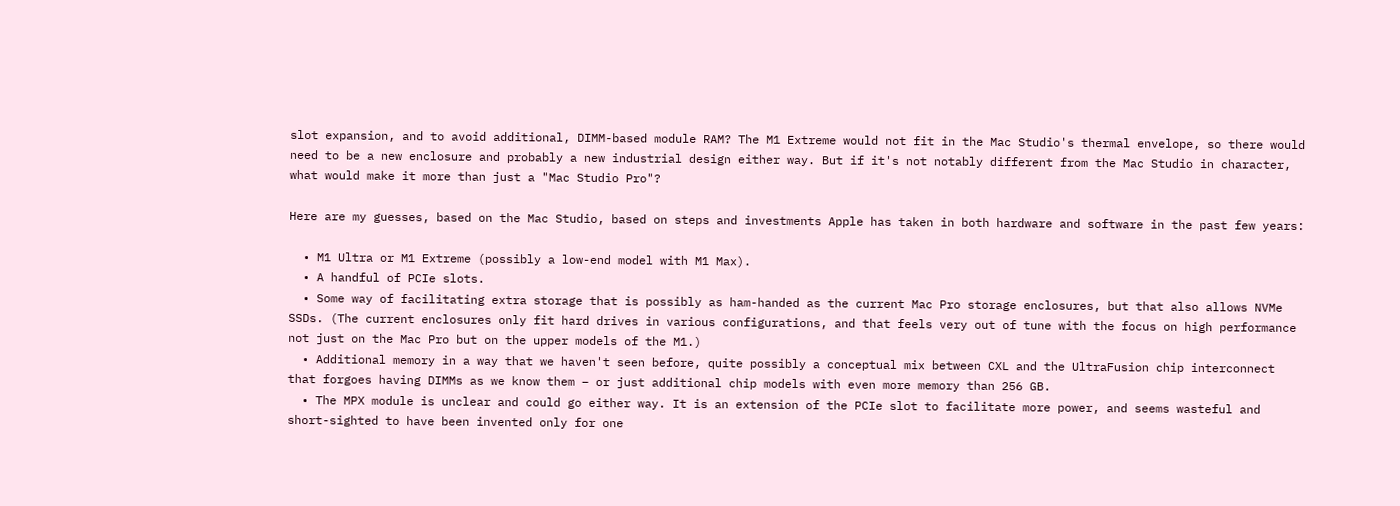slot expansion, and to avoid additional, DIMM-based module RAM? The M1 Extreme would not fit in the Mac Studio's thermal envelope, so there would need to be a new enclosure and probably a new industrial design either way. But if it's not notably different from the Mac Studio in character, what would make it more than just a "Mac Studio Pro"?

Here are my guesses, based on the Mac Studio, based on steps and investments Apple has taken in both hardware and software in the past few years:

  • M1 Ultra or M1 Extreme (possibly a low-end model with M1 Max).
  • A handful of PCIe slots.
  • Some way of facilitating extra storage that is possibly as ham-handed as the current Mac Pro storage enclosures, but that also allows NVMe SSDs. (The current enclosures only fit hard drives in various configurations, and that feels very out of tune with the focus on high performance not just on the Mac Pro but on the upper models of the M1.)
  • Additional memory in a way that we haven't seen before, quite possibly a conceptual mix between CXL and the UltraFusion chip interconnect that forgoes having DIMMs as we know them – or just additional chip models with even more memory than 256 GB.
  • The MPX module is unclear and could go either way. It is an extension of the PCIe slot to facilitate more power, and seems wasteful and short-sighted to have been invented only for one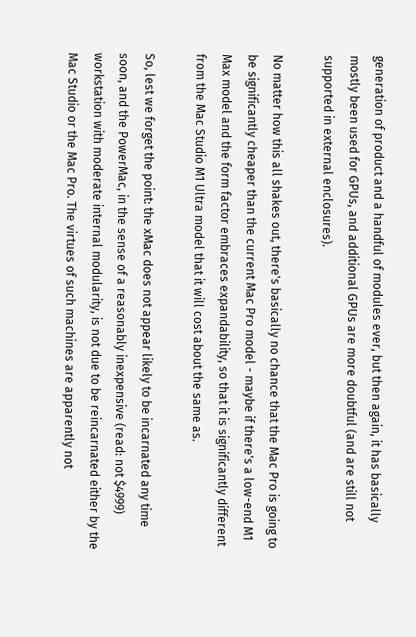generation of product and a handful of modules ever, but then again, it has basically mostly been used for GPUs, and additional GPUs are more doubtful (and are still not supported in external enclosures).

No matter how this all shakes out, there's basically no chance that the Mac Pro is going to be significantly cheaper than the current Mac Pro model - maybe if there's a low-end M1 Max model and the form factor embraces expandability, so that it is significantly different from the Mac Studio M1 Ultra model that it will cost about the same as.

So, lest we forget the point: the xMac does not appear likely to be incarnated any time soon, and the PowerMac, in the sense of a reasonably inexpensive (read: not $4999) workstation with moderate internal modularity, is not due to be reincarnated either by the Mac Studio or the Mac Pro. The virtues of such machines are apparently not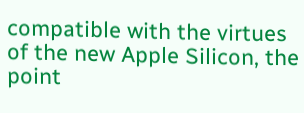compatible with the virtues of the new Apple Silicon, the point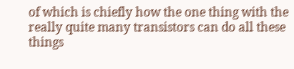of which is chiefly how the one thing with the really quite many transistors can do all these things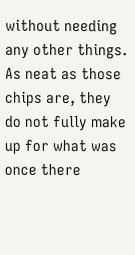without needing any other things. As neat as those chips are, they do not fully make up for what was once there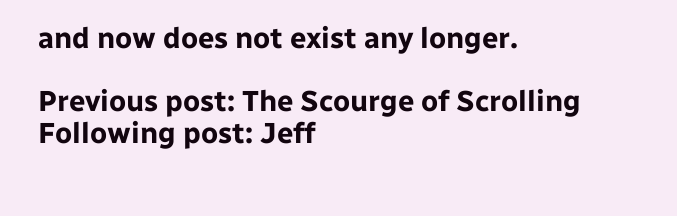and now does not exist any longer.

Previous post: The Scourge of Scrolling Following post: Jeff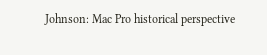Johnson: Mac Pro historical perspective